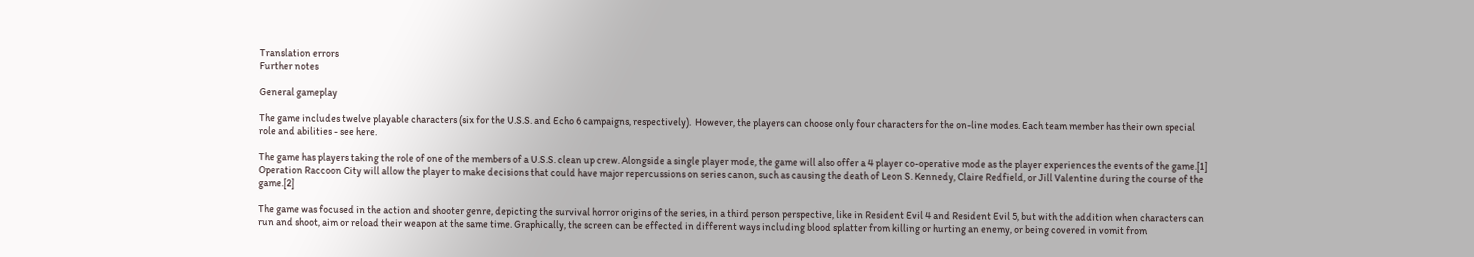Translation errors
Further notes

General gameplay

The game includes twelve playable characters (six for the U.S.S. and Echo 6 campaigns, respectively).  However, the players can choose only four characters for the on-line modes. Each team member has their own special role and abilities - see here.

The game has players taking the role of one of the members of a U.S.S. clean up crew. Alongside a single player mode, the game will also offer a 4 player co-operative mode as the player experiences the events of the game.[1] Operation Raccoon City will allow the player to make decisions that could have major repercussions on series canon, such as causing the death of Leon S. Kennedy, Claire Redfield, or Jill Valentine during the course of the game.[2]

The game was focused in the action and shooter genre, depicting the survival horror origins of the series, in a third person perspective, like in Resident Evil 4 and Resident Evil 5, but with the addition when characters can run and shoot, aim or reload their weapon at the same time. Graphically, the screen can be effected in different ways including blood splatter from killing or hurting an enemy, or being covered in vomit from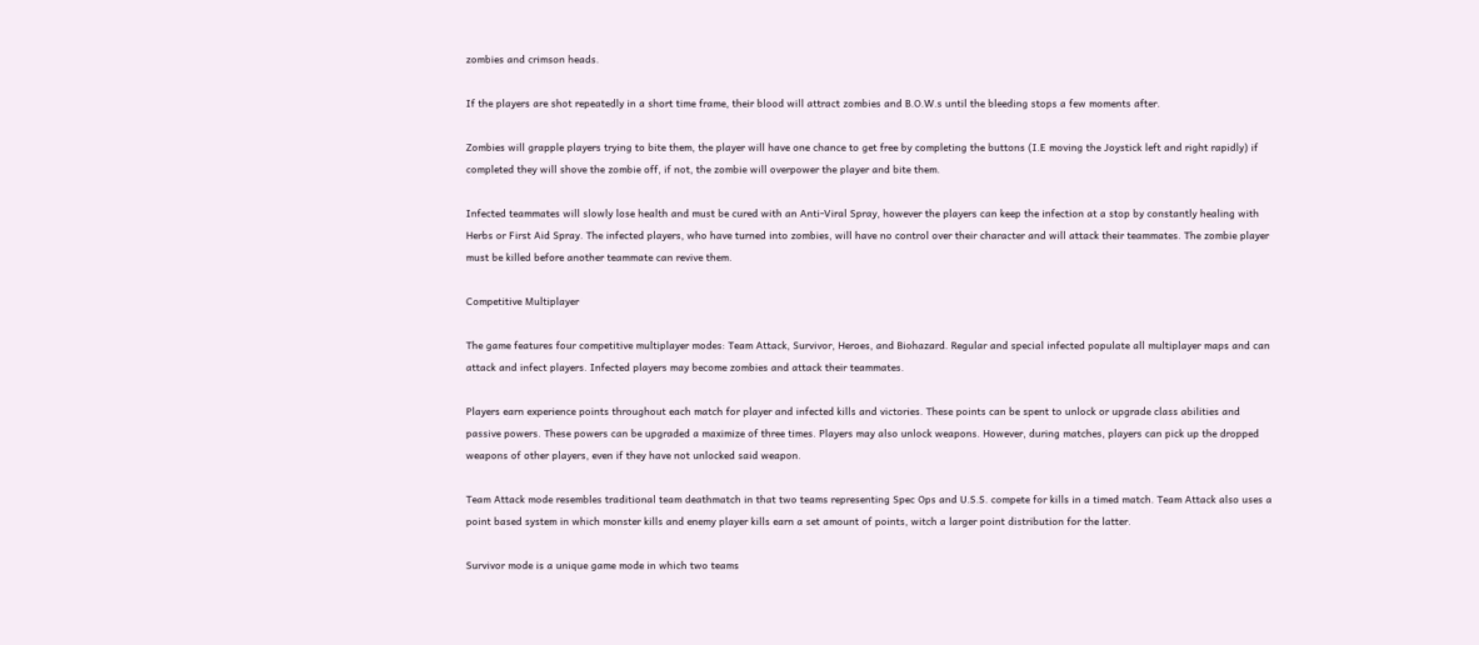zombies and crimson heads.

If the players are shot repeatedly in a short time frame, their blood will attract zombies and B.O.W.s until the bleeding stops a few moments after.

Zombies will grapple players trying to bite them, the player will have one chance to get free by completing the buttons (I.E moving the Joystick left and right rapidly) if completed they will shove the zombie off, if not, the zombie will overpower the player and bite them.

Infected teammates will slowly lose health and must be cured with an Anti-Viral Spray, however the players can keep the infection at a stop by constantly healing with Herbs or First Aid Spray. The infected players, who have turned into zombies, will have no control over their character and will attack their teammates. The zombie player must be killed before another teammate can revive them.

Competitive Multiplayer

The game features four competitive multiplayer modes: Team Attack, Survivor, Heroes, and Biohazard. Regular and special infected populate all multiplayer maps and can attack and infect players. Infected players may become zombies and attack their teammates.

Players earn experience points throughout each match for player and infected kills and victories. These points can be spent to unlock or upgrade class abilities and passive powers. These powers can be upgraded a maximize of three times. Players may also unlock weapons. However, during matches, players can pick up the dropped weapons of other players, even if they have not unlocked said weapon.

Team Attack mode resembles traditional team deathmatch in that two teams representing Spec Ops and U.S.S. compete for kills in a timed match. Team Attack also uses a point based system in which monster kills and enemy player kills earn a set amount of points, witch a larger point distribution for the latter.

Survivor mode is a unique game mode in which two teams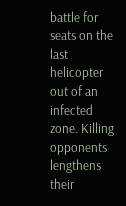battle for seats on the last helicopter out of an infected zone. Killing opponents lengthens their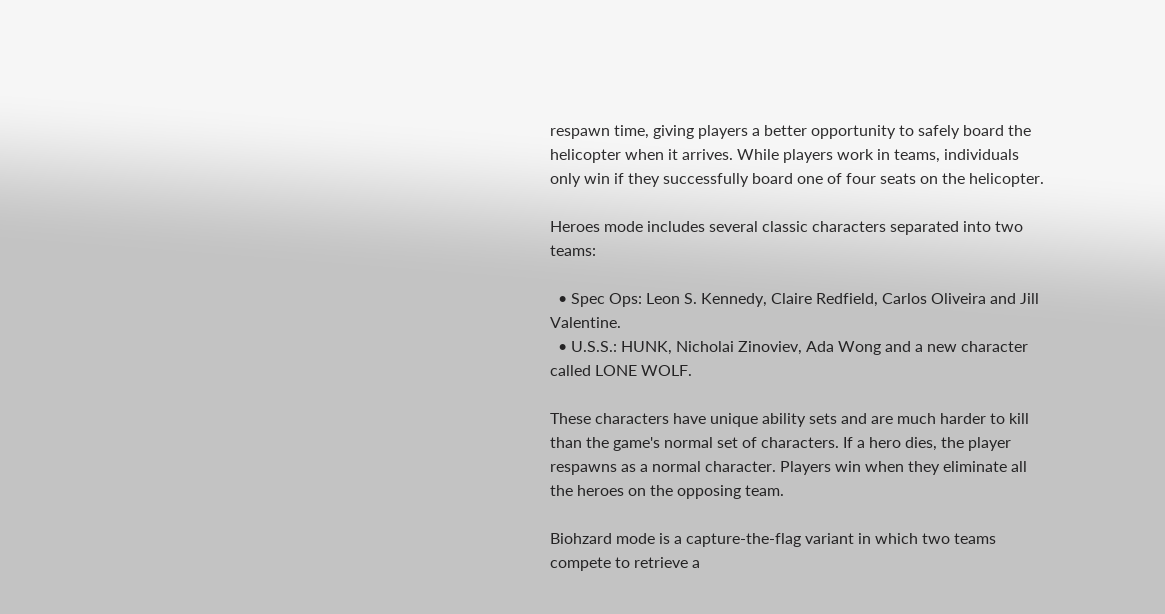respawn time, giving players a better opportunity to safely board the helicopter when it arrives. While players work in teams, individuals only win if they successfully board one of four seats on the helicopter.

Heroes mode includes several classic characters separated into two teams:

  • Spec Ops: Leon S. Kennedy, Claire Redfield, Carlos Oliveira and Jill Valentine.
  • U.S.S.: HUNK, Nicholai Zinoviev, Ada Wong and a new character called LONE WOLF.

These characters have unique ability sets and are much harder to kill than the game's normal set of characters. If a hero dies, the player respawns as a normal character. Players win when they eliminate all the heroes on the opposing team.

Biohzard mode is a capture-the-flag variant in which two teams compete to retrieve a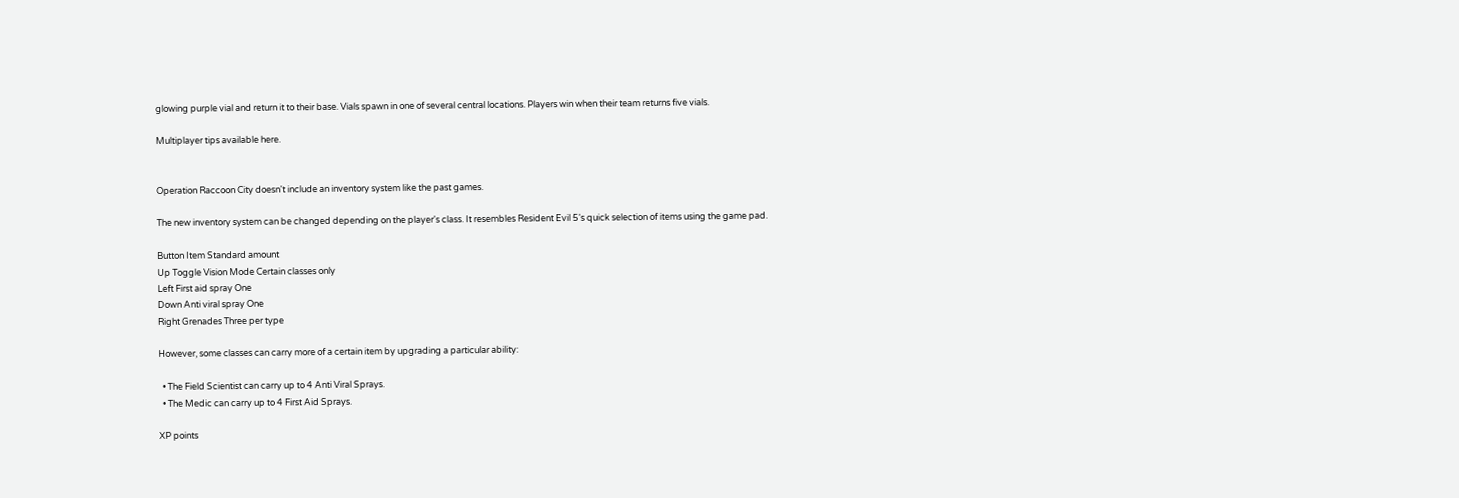glowing purple vial and return it to their base. Vials spawn in one of several central locations. Players win when their team returns five vials.

Multiplayer tips available here.


Operation Raccoon City doesn't include an inventory system like the past games.

The new inventory system can be changed depending on the player's class. It resembles Resident Evil 5's quick selection of items using the game pad.

Button Item Standard amount
Up Toggle Vision Mode Certain classes only
Left First aid spray One
Down Anti viral spray One
Right Grenades Three per type

However, some classes can carry more of a certain item by upgrading a particular ability:

  • The Field Scientist can carry up to 4 Anti Viral Sprays.
  • The Medic can carry up to 4 First Aid Sprays.

XP points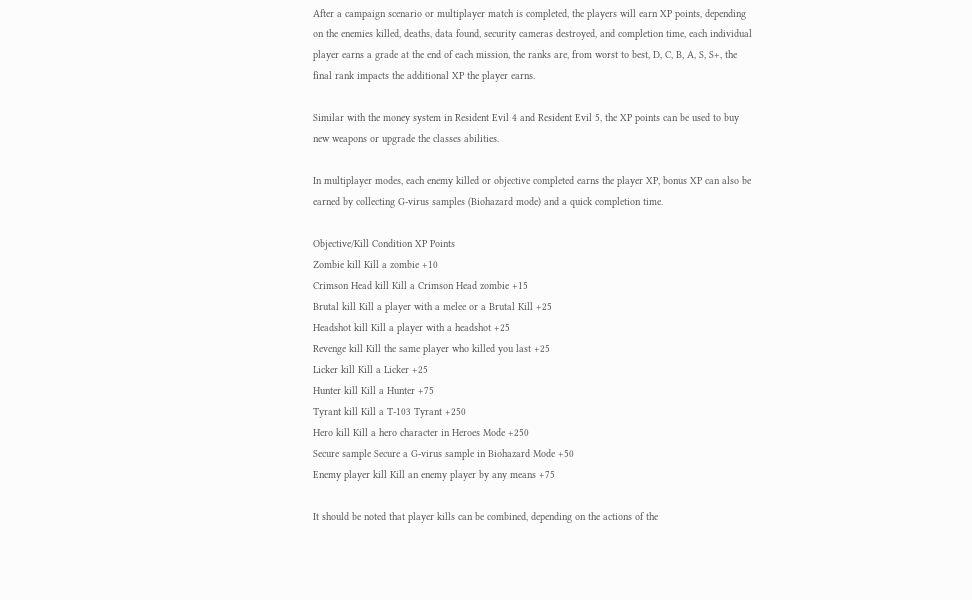After a campaign scenario or multiplayer match is completed, the players will earn XP points, depending on the enemies killed, deaths, data found, security cameras destroyed, and completion time, each individual player earns a grade at the end of each mission, the ranks are, from worst to best, D, C, B, A, S, S+, the final rank impacts the additional XP the player earns.

Similar with the money system in Resident Evil 4 and Resident Evil 5, the XP points can be used to buy new weapons or upgrade the classes abilities.

In multiplayer modes, each enemy killed or objective completed earns the player XP, bonus XP can also be earned by collecting G-virus samples (Biohazard mode) and a quick completion time.

Objective/Kill Condition XP Points
Zombie kill Kill a zombie +10
Crimson Head kill Kill a Crimson Head zombie +15
Brutal kill Kill a player with a melee or a Brutal Kill +25
Headshot kill Kill a player with a headshot +25
Revenge kill Kill the same player who killed you last +25
Licker kill Kill a Licker +25
Hunter kill Kill a Hunter +75
Tyrant kill Kill a T-103 Tyrant +250
Hero kill Kill a hero character in Heroes Mode +250
Secure sample Secure a G-virus sample in Biohazard Mode +50
Enemy player kill Kill an enemy player by any means +75

It should be noted that player kills can be combined, depending on the actions of the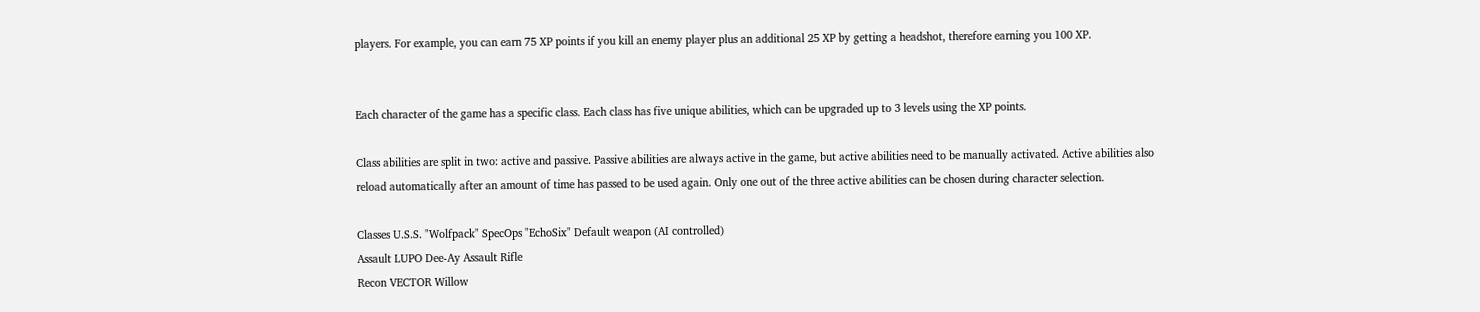players. For example, you can earn 75 XP points if you kill an enemy player plus an additional 25 XP by getting a headshot, therefore earning you 100 XP.


Each character of the game has a specific class. Each class has five unique abilities, which can be upgraded up to 3 levels using the XP points.

Class abilities are split in two: active and passive. Passive abilities are always active in the game, but active abilities need to be manually activated. Active abilities also reload automatically after an amount of time has passed to be used again. Only one out of the three active abilities can be chosen during character selection.

Classes U.S.S. "Wolfpack" SpecOps "EchoSix" Default weapon (AI controlled)
Assault LUPO Dee-Ay Assault Rifle
Recon VECTOR Willow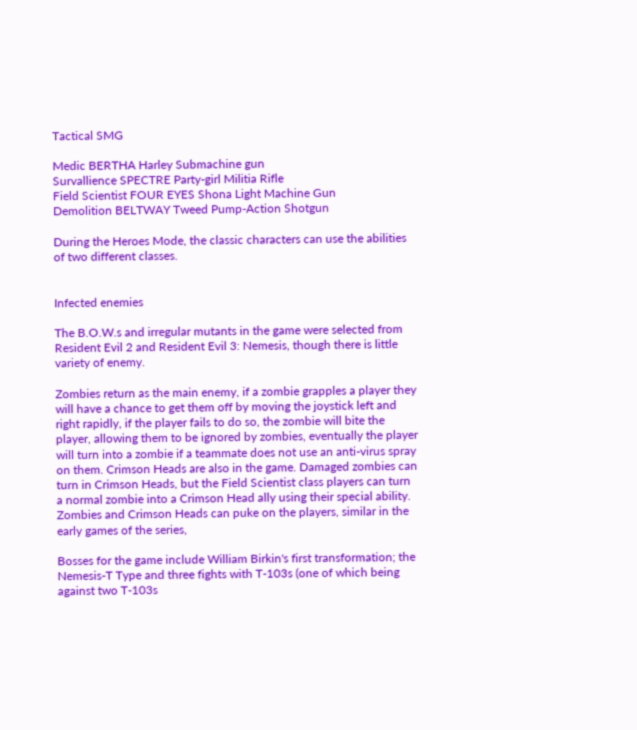Tactical SMG

Medic BERTHA Harley Submachine gun
Survallience SPECTRE Party-girl Militia Rifle
Field Scientist FOUR EYES Shona Light Machine Gun
Demolition BELTWAY Tweed Pump-Action Shotgun

During the Heroes Mode, the classic characters can use the abilities of two different classes.


Infected enemies

The B.O.W.s and irregular mutants in the game were selected from Resident Evil 2 and Resident Evil 3: Nemesis, though there is little variety of enemy.

Zombies return as the main enemy, if a zombie grapples a player they will have a chance to get them off by moving the joystick left and right rapidly, if the player fails to do so, the zombie will bite the player, allowing them to be ignored by zombies, eventually the player will turn into a zombie if a teammate does not use an anti-virus spray on them. Crimson Heads are also in the game. Damaged zombies can turn in Crimson Heads, but the Field Scientist class players can turn a normal zombie into a Crimson Head ally using their special ability. Zombies and Crimson Heads can puke on the players, similar in the early games of the series,

Bosses for the game include William Birkin's first transformation; the Nemesis-T Type and three fights with T-103s (one of which being against two T-103s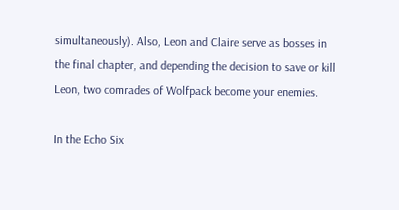simultaneously). Also, Leon and Claire serve as bosses in the final chapter, and depending the decision to save or kill Leon, two comrades of Wolfpack become your enemies.

In the Echo Six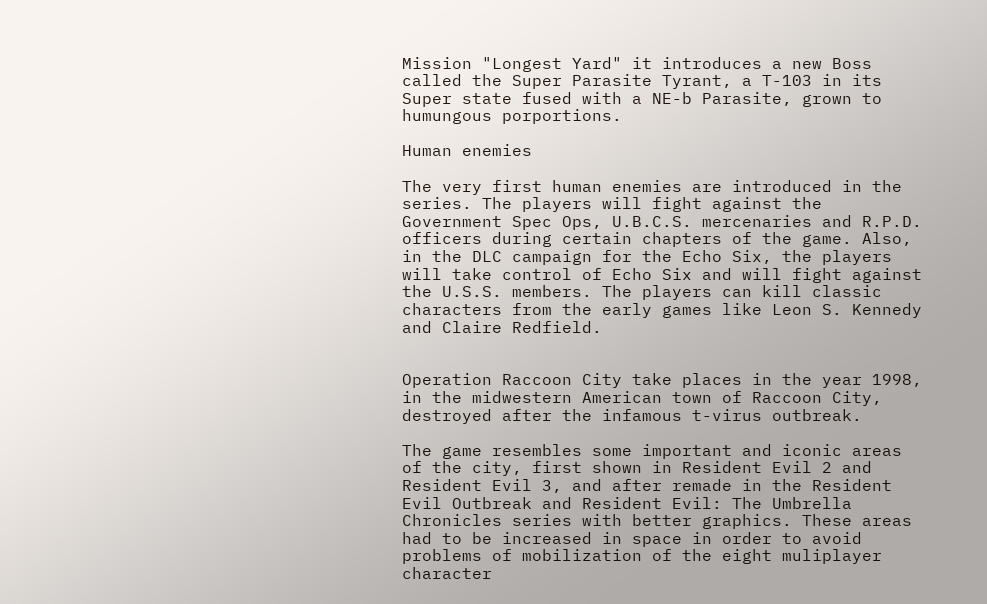Mission "Longest Yard" it introduces a new Boss called the Super Parasite Tyrant, a T-103 in its Super state fused with a NE-b Parasite, grown to humungous porportions.

Human enemies

The very first human enemies are introduced in the series. The players will fight against the Government Spec Ops, U.B.C.S. mercenaries and R.P.D. officers during certain chapters of the game. Also, in the DLC campaign for the Echo Six, the players will take control of Echo Six and will fight against the U.S.S. members. The players can kill classic characters from the early games like Leon S. Kennedy and Claire Redfield.


Operation Raccoon City take places in the year 1998, in the midwestern American town of Raccoon City, destroyed after the infamous t-virus outbreak.

The game resembles some important and iconic areas of the city, first shown in Resident Evil 2 and Resident Evil 3, and after remade in the Resident Evil Outbreak and Resident Evil: The Umbrella Chronicles series with better graphics. These areas had to be increased in space in order to avoid problems of mobilization of the eight muliplayer character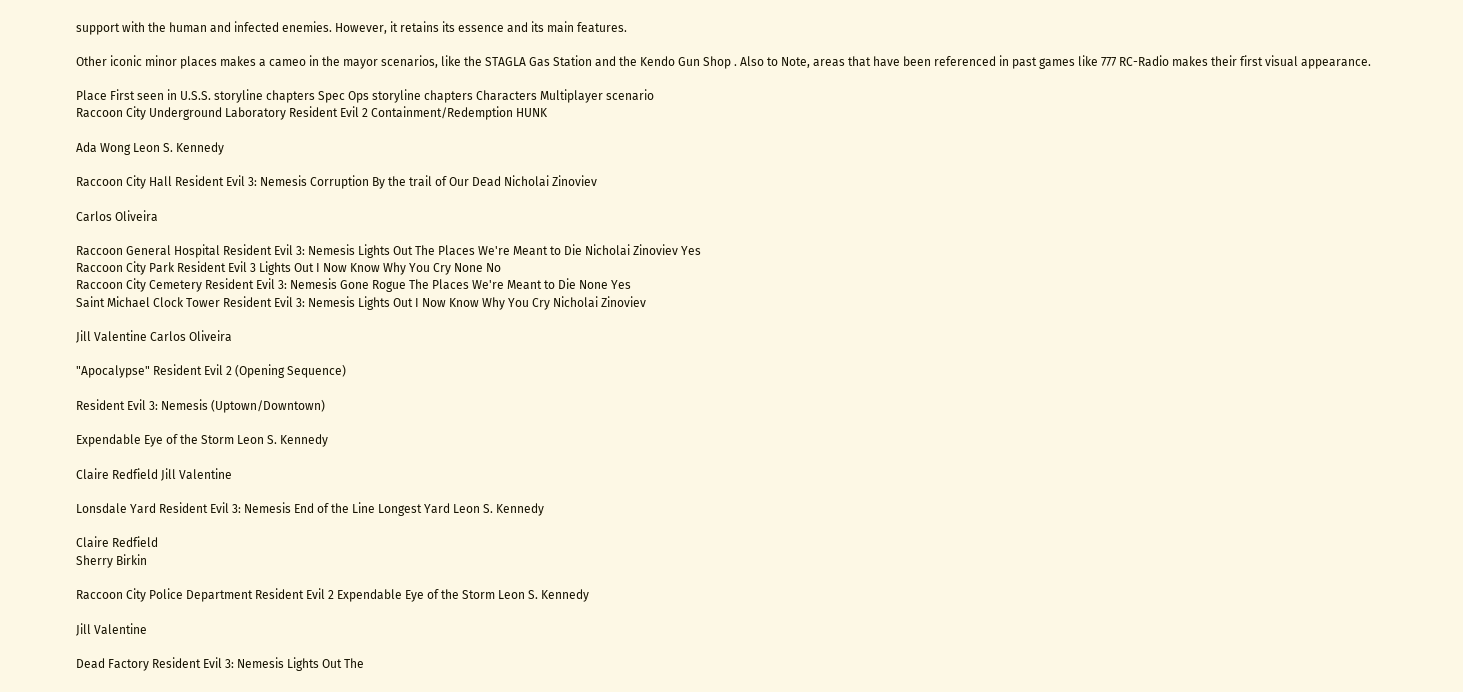support with the human and infected enemies. However, it retains its essence and its main features.

Other iconic minor places makes a cameo in the mayor scenarios, like the STAGLA Gas Station and the Kendo Gun Shop . Also to Note, areas that have been referenced in past games like 777 RC-Radio makes their first visual appearance.

Place First seen in U.S.S. storyline chapters Spec Ops storyline chapters Characters Multiplayer scenario
Raccoon City Underground Laboratory Resident Evil 2 Containment/Redemption HUNK

Ada Wong Leon S. Kennedy

Raccoon City Hall Resident Evil 3: Nemesis Corruption By the trail of Our Dead Nicholai Zinoviev

Carlos Oliveira

Raccoon General Hospital Resident Evil 3: Nemesis Lights Out The Places We're Meant to Die Nicholai Zinoviev Yes
Raccoon City Park Resident Evil 3 Lights Out I Now Know Why You Cry None No
Raccoon City Cemetery Resident Evil 3: Nemesis Gone Rogue The Places We're Meant to Die None Yes
Saint Michael Clock Tower Resident Evil 3: Nemesis Lights Out I Now Know Why You Cry Nicholai Zinoviev

Jill Valentine Carlos Oliveira

"Apocalypse" Resident Evil 2 (Opening Sequence)

Resident Evil 3: Nemesis (Uptown/Downtown)

Expendable Eye of the Storm Leon S. Kennedy

Claire Redfield Jill Valentine

Lonsdale Yard Resident Evil 3: Nemesis End of the Line Longest Yard Leon S. Kennedy

Claire Redfield
Sherry Birkin

Raccoon City Police Department Resident Evil 2 Expendable Eye of the Storm Leon S. Kennedy

Jill Valentine

Dead Factory Resident Evil 3: Nemesis Lights Out The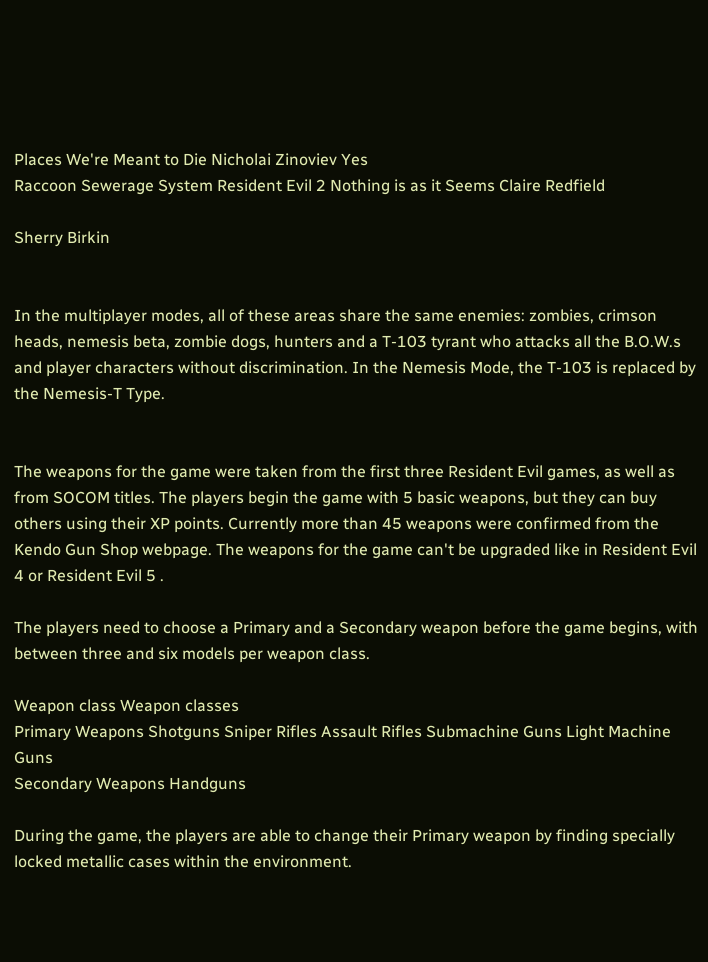Places We're Meant to Die Nicholai Zinoviev Yes
Raccoon Sewerage System Resident Evil 2 Nothing is as it Seems Claire Redfield

Sherry Birkin


In the multiplayer modes, all of these areas share the same enemies: zombies, crimson heads, nemesis beta, zombie dogs, hunters and a T-103 tyrant who attacks all the B.O.W.s and player characters without discrimination. In the Nemesis Mode, the T-103 is replaced by the Nemesis-T Type.


The weapons for the game were taken from the first three Resident Evil games, as well as from SOCOM titles. The players begin the game with 5 basic weapons, but they can buy others using their XP points. Currently more than 45 weapons were confirmed from the Kendo Gun Shop webpage. The weapons for the game can't be upgraded like in Resident Evil 4 or Resident Evil 5 .

The players need to choose a Primary and a Secondary weapon before the game begins, with between three and six models per weapon class.

Weapon class Weapon classes
Primary Weapons Shotguns Sniper Rifles Assault Rifles Submachine Guns Light Machine Guns
Secondary Weapons Handguns

During the game, the players are able to change their Primary weapon by finding specially locked metallic cases within the environment.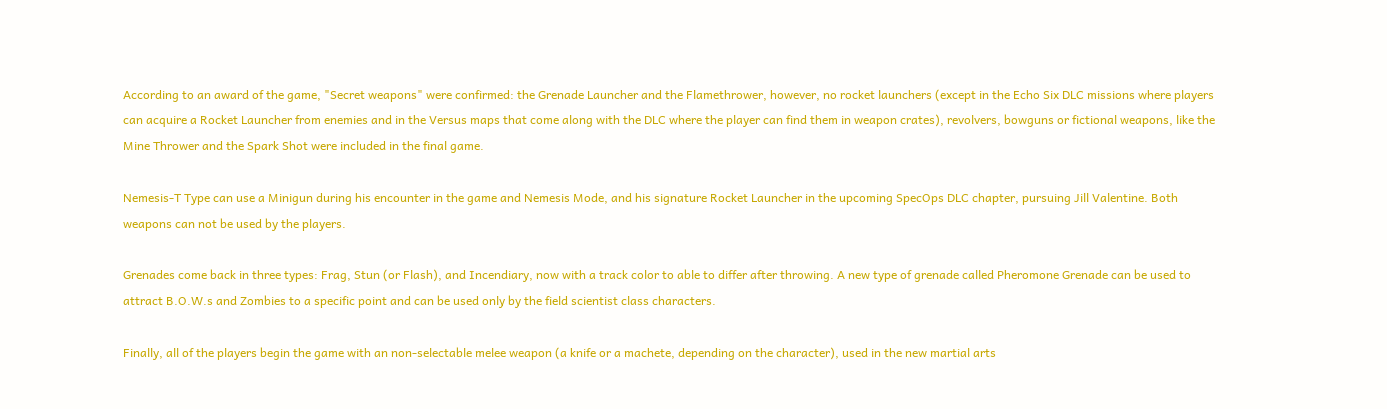According to an award of the game, "Secret weapons" were confirmed: the Grenade Launcher and the Flamethrower, however, no rocket launchers (except in the Echo Six DLC missions where players can acquire a Rocket Launcher from enemies and in the Versus maps that come along with the DLC where the player can find them in weapon crates), revolvers, bowguns or fictional weapons, like the Mine Thrower and the Spark Shot were included in the final game.

Nemesis-T Type can use a Minigun during his encounter in the game and Nemesis Mode, and his signature Rocket Launcher in the upcoming SpecOps DLC chapter, pursuing Jill Valentine. Both weapons can not be used by the players.

Grenades come back in three types: Frag, Stun (or Flash), and Incendiary, now with a track color to able to differ after throwing. A new type of grenade called Pheromone Grenade can be used to attract B.O.W.s and Zombies to a specific point and can be used only by the field scientist class characters.

Finally, all of the players begin the game with an non-selectable melee weapon (a knife or a machete, depending on the character), used in the new martial arts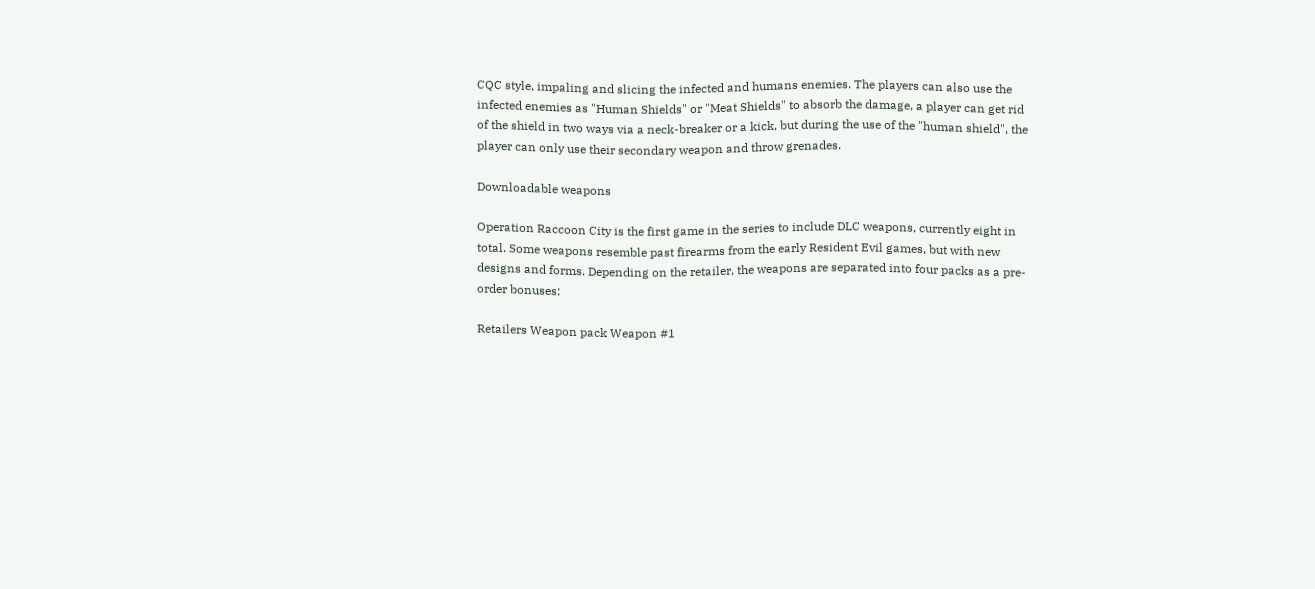CQC style, impaling and slicing the infected and humans enemies. The players can also use the infected enemies as "Human Shields" or "Meat Shields" to absorb the damage, a player can get rid of the shield in two ways via a neck-breaker or a kick, but during the use of the "human shield", the player can only use their secondary weapon and throw grenades.

Downloadable weapons

Operation Raccoon City is the first game in the series to include DLC weapons, currently eight in total. Some weapons resemble past firearms from the early Resident Evil games, but with new designs and forms. Depending on the retailer, the weapons are separated into four packs as a pre-order bonuses:

Retailers Weapon pack Weapon #1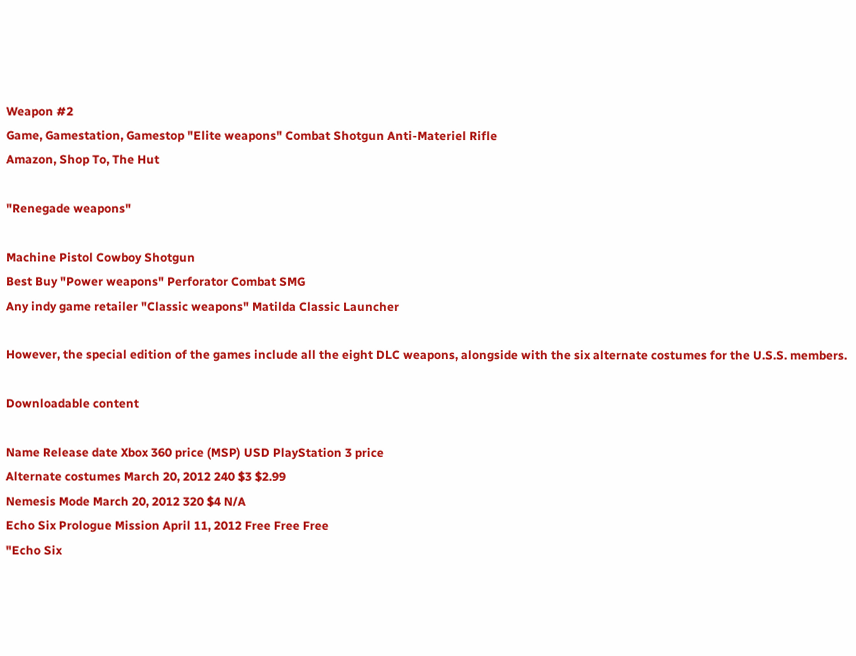Weapon #2
Game, Gamestation, Gamestop "Elite weapons" Combat Shotgun Anti-Materiel Rifle
Amazon, Shop To, The Hut

"Renegade weapons"

Machine Pistol Cowboy Shotgun
Best Buy "Power weapons" Perforator Combat SMG
Any indy game retailer "Classic weapons" Matilda Classic Launcher

However, the special edition of the games include all the eight DLC weapons, alongside with the six alternate costumes for the U.S.S. members.

Downloadable content

Name Release date Xbox 360 price (MSP) USD PlayStation 3 price
Alternate costumes March 20, 2012 240 $3 $2.99
Nemesis Mode March 20, 2012 320 $4 N/A
Echo Six Prologue Mission April 11, 2012 Free Free Free
"Echo Six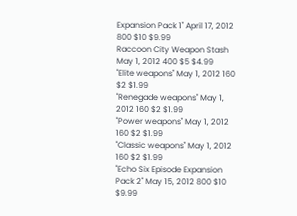Expansion Pack 1" April 17, 2012 800 $10 $9.99
Raccoon City Weapon Stash May 1, 2012 400 $5 $4.99
"Elite weapons" May 1, 2012 160 $2 $1.99
"Renegade weapons" May 1, 2012 160 $2 $1.99
"Power weapons" May 1, 2012 160 $2 $1.99
"Classic weapons" May 1, 2012 160 $2 $1.99
"Echo Six Episode Expansion Pack 2" May 15, 2012 800 $10 $9.99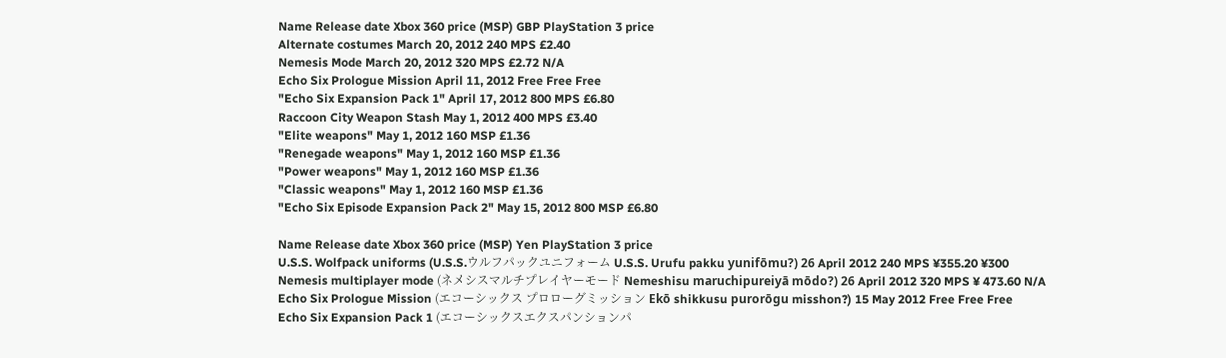Name Release date Xbox 360 price (MSP) GBP PlayStation 3 price
Alternate costumes March 20, 2012 240 MPS £2.40
Nemesis Mode March 20, 2012 320 MPS £2.72 N/A
Echo Six Prologue Mission April 11, 2012 Free Free Free
"Echo Six Expansion Pack 1" April 17, 2012 800 MPS £6.80
Raccoon City Weapon Stash May 1, 2012 400 MPS £3.40
"Elite weapons" May 1, 2012 160 MSP £1.36
"Renegade weapons" May 1, 2012 160 MSP £1.36
"Power weapons" May 1, 2012 160 MSP £1.36
"Classic weapons" May 1, 2012 160 MSP £1.36
"Echo Six Episode Expansion Pack 2" May 15, 2012 800 MSP £6.80

Name Release date Xbox 360 price (MSP) Yen PlayStation 3 price
U.S.S. Wolfpack uniforms (U.S.S.ウルフパックユニフォーム U.S.S. Urufu pakku yunifōmu?) 26 April 2012 240 MPS ¥355.20 ¥300
Nemesis multiplayer mode (ネメシスマルチプレイヤーモード Nemeshisu maruchipureiyā mōdo?) 26 April 2012 320 MPS ¥ 473.60 N/A
Echo Six Prologue Mission (エコーシックス プロローグミッション Ekō shikkusu purorōgu misshon?) 15 May 2012 Free Free Free
Echo Six Expansion Pack 1 (エコーシックスエクスパンションパ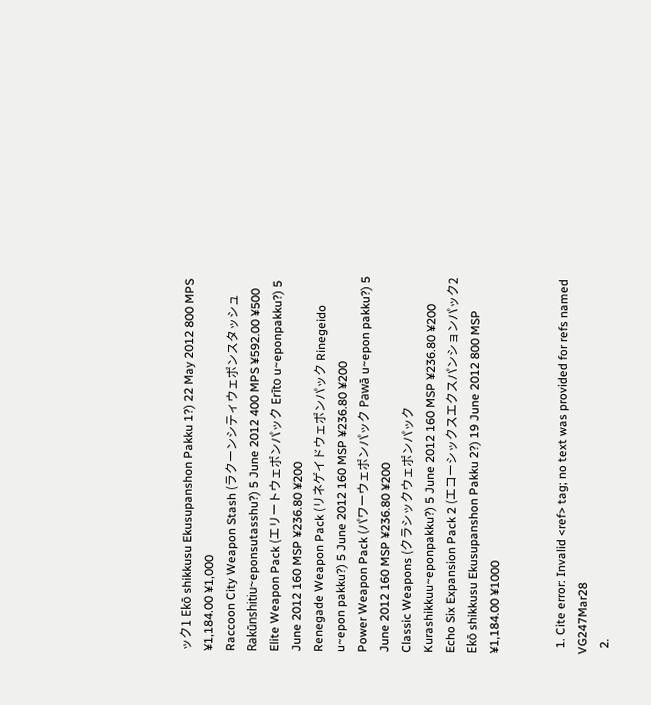ック1 Ekō shikkusu Ekusupanshon Pakku 1?) 22 May 2012 800 MPS ¥1,184.00 ¥1,000
Raccoon City Weapon Stash (ラクーンシティウェポンスタッシュ Rakūnshitiu~eponsutasshu?) 5 June 2012 400 MPS ¥592.00 ¥500
Elite Weapon Pack (エリートウェポンパック Erīto u~eponpakku?) 5 June 2012 160 MSP ¥236.80 ¥200
Renegade Weapon Pack (リネゲイドウェポンパック Rinegeido u~epon pakku?) 5 June 2012 160 MSP ¥236.80 ¥200
Power Weapon Pack (パワーウェポンパック Pawā u~epon pakku?) 5 June 2012 160 MSP ¥236.80 ¥200
Classic Weapons (クラシックウェポンパック Kurashikkuu~eponpakku?) 5 June 2012 160 MSP ¥236.80 ¥200
Echo Six Expansion Pack 2 (エコーシックスエクスパンションパック2 Ekō shikkusu Ekusupanshon Pakku 2?) 19 June 2012 800 MSP ¥1,184.00 ¥1000


  1. Cite error: Invalid <ref> tag; no text was provided for refs named VG247Mar28
  2.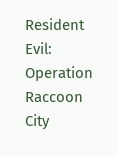Resident Evil: Operation Raccoon City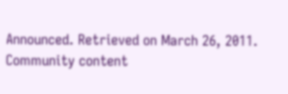Announced. Retrieved on March 26, 2011.
Community content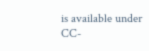is available under CC-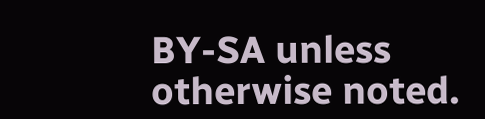BY-SA unless otherwise noted.